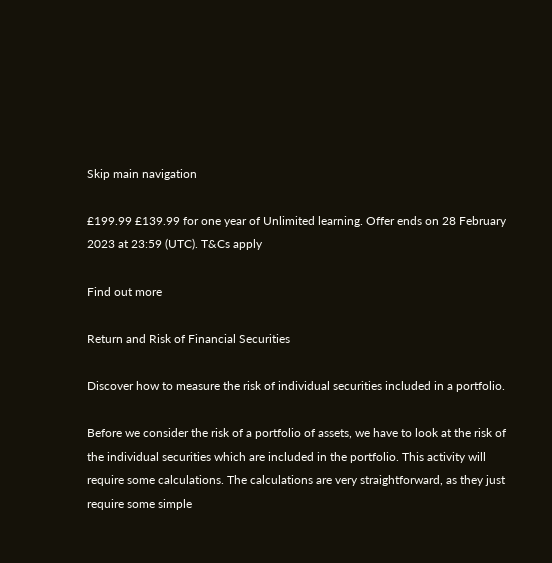Skip main navigation

£199.99 £139.99 for one year of Unlimited learning. Offer ends on 28 February 2023 at 23:59 (UTC). T&Cs apply

Find out more

Return and Risk of Financial Securities

Discover how to measure the risk of individual securities included in a portfolio.

Before we consider the risk of a portfolio of assets, we have to look at the risk of the individual securities which are included in the portfolio. This activity will require some calculations. The calculations are very straightforward, as they just require some simple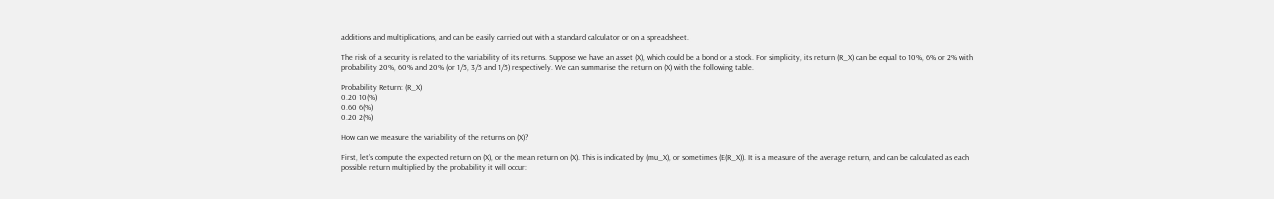additions and multiplications, and can be easily carried out with a standard calculator or on a spreadsheet.

The risk of a security is related to the variability of its returns. Suppose we have an asset (X), which could be a bond or a stock. For simplicity, its return (R_X) can be equal to 10%, 6% or 2% with probability 20%, 60% and 20% (or 1/5, 3/5 and 1/5) respectively. We can summarise the return on (X) with the following table.

Probability Return: (R_X)
0.20 10(%)
0.60 6(%)
0.20 2(%)

How can we measure the variability of the returns on (X)?

First, let’s compute the expected return on (X), or the mean return on (X). This is indicated by (mu_X), or sometimes (E(R_X)). It is a measure of the average return, and can be calculated as each possible return multiplied by the probability it will occur: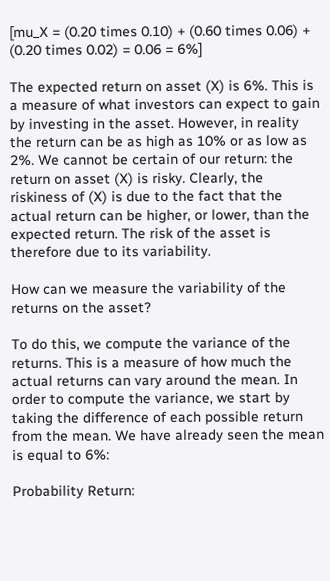[mu_X = (0.20 times 0.10) + (0.60 times 0.06) + (0.20 times 0.02) = 0.06 = 6%]

The expected return on asset (X) is 6%. This is a measure of what investors can expect to gain by investing in the asset. However, in reality the return can be as high as 10% or as low as 2%. We cannot be certain of our return: the return on asset (X) is risky. Clearly, the riskiness of (X) is due to the fact that the actual return can be higher, or lower, than the expected return. The risk of the asset is therefore due to its variability.

How can we measure the variability of the returns on the asset?

To do this, we compute the variance of the returns. This is a measure of how much the actual returns can vary around the mean. In order to compute the variance, we start by taking the difference of each possible return from the mean. We have already seen the mean is equal to 6%:

Probability Return: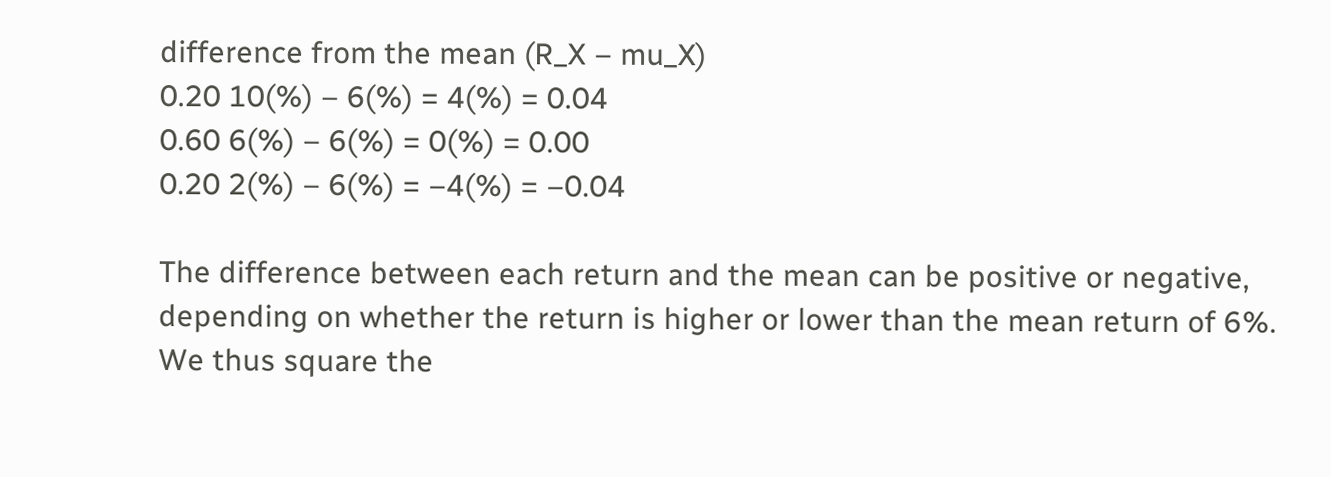difference from the mean (R_X – mu_X)
0.20 10(%) – 6(%) = 4(%) = 0.04
0.60 6(%) – 6(%) = 0(%) = 0.00
0.20 2(%) – 6(%) = –4(%) = –0.04

The difference between each return and the mean can be positive or negative, depending on whether the return is higher or lower than the mean return of 6%. We thus square the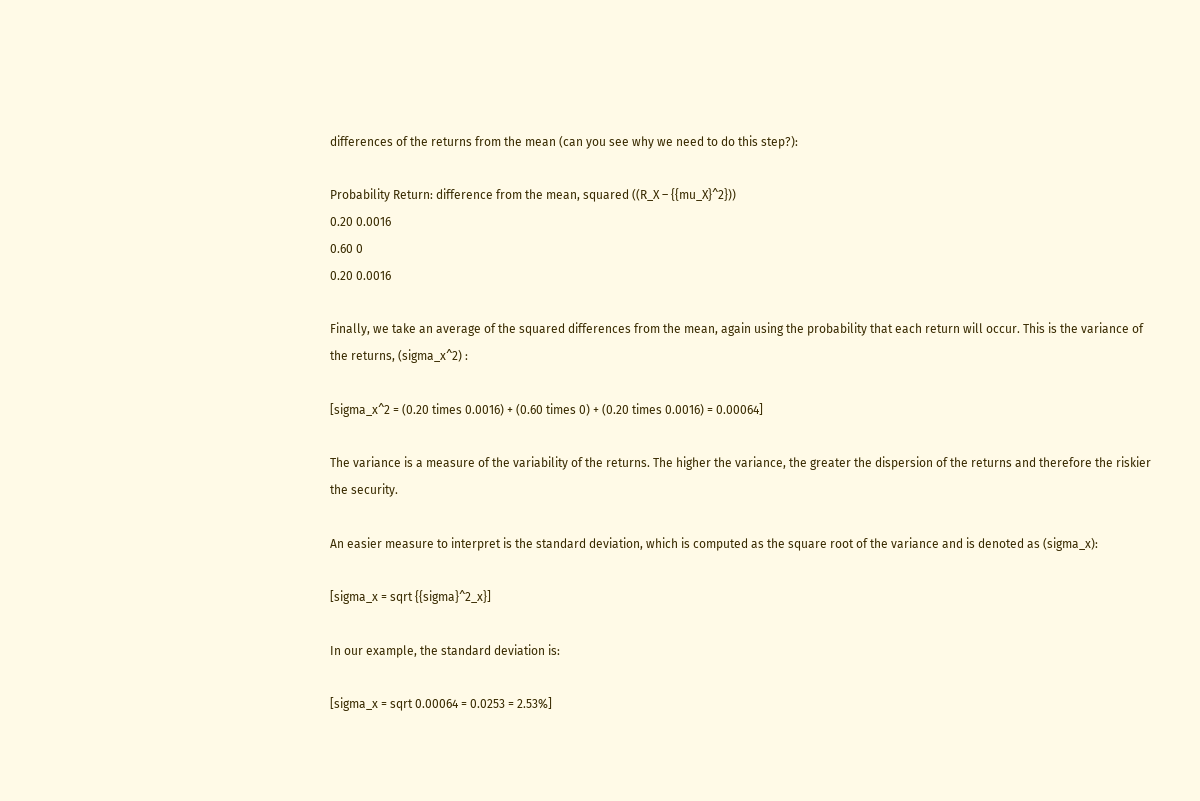differences of the returns from the mean (can you see why we need to do this step?):

Probability Return: difference from the mean, squared ((R_X – {{mu_X}^2}))
0.20 0.0016
0.60 0
0.20 0.0016

Finally, we take an average of the squared differences from the mean, again using the probability that each return will occur. This is the variance of the returns, (sigma_x^2) :

[sigma_x^2 = (0.20 times 0.0016) + (0.60 times 0) + (0.20 times 0.0016) = 0.00064]

The variance is a measure of the variability of the returns. The higher the variance, the greater the dispersion of the returns and therefore the riskier the security.

An easier measure to interpret is the standard deviation, which is computed as the square root of the variance and is denoted as (sigma_x):

[sigma_x = sqrt {{sigma}^2_x}]

In our example, the standard deviation is:

[sigma_x = sqrt 0.00064 = 0.0253 = 2.53%]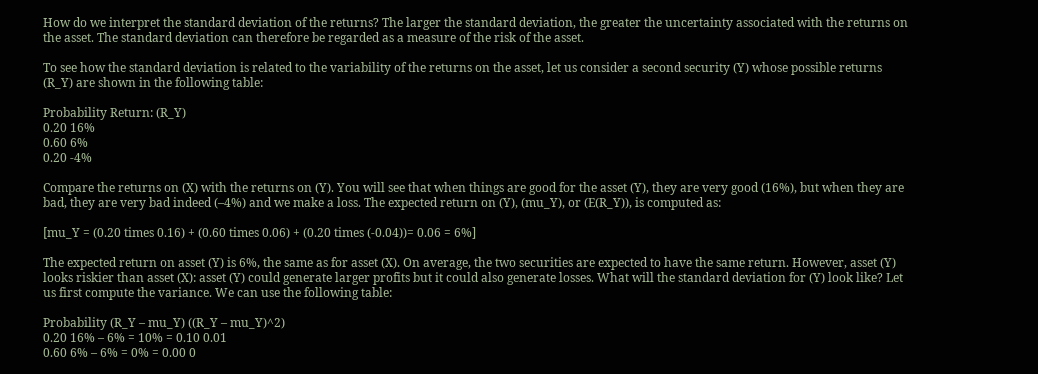How do we interpret the standard deviation of the returns? The larger the standard deviation, the greater the uncertainty associated with the returns on the asset. The standard deviation can therefore be regarded as a measure of the risk of the asset.

To see how the standard deviation is related to the variability of the returns on the asset, let us consider a second security (Y) whose possible returns (R_Y) are shown in the following table:

Probability Return: (R_Y)
0.20 16%
0.60 6%
0.20 -4%

Compare the returns on (X) with the returns on (Y). You will see that when things are good for the asset (Y), they are very good (16%), but when they are bad, they are very bad indeed (–4%) and we make a loss. The expected return on (Y), (mu_Y), or (E(R_Y)), is computed as:

[mu_Y = (0.20 times 0.16) + (0.60 times 0.06) + (0.20 times (-0.04))= 0.06 = 6%]

The expected return on asset (Y) is 6%, the same as for asset (X). On average, the two securities are expected to have the same return. However, asset (Y) looks riskier than asset (X): asset (Y) could generate larger profits but it could also generate losses. What will the standard deviation for (Y) look like? Let us first compute the variance. We can use the following table:

Probability (R_Y – mu_Y) ((R_Y – mu_Y)^2)
0.20 16% – 6% = 10% = 0.10 0.01
0.60 6% – 6% = 0% = 0.00 0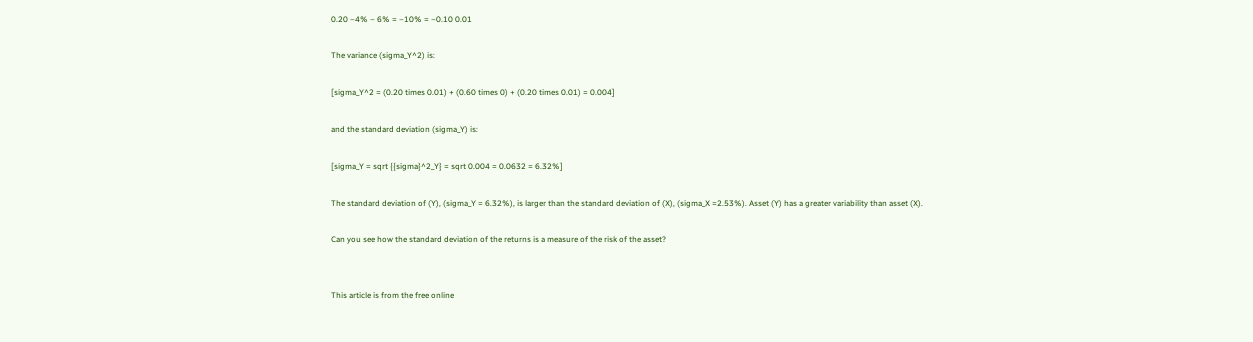0.20 –4% – 6% = –10% = –0.10 0.01

The variance (sigma_Y^2) is:

[sigma_Y^2 = (0.20 times 0.01) + (0.60 times 0) + (0.20 times 0.01) = 0.004]

and the standard deviation (sigma_Y) is:

[sigma_Y = sqrt {{sigma}^2_Y} = sqrt 0.004 = 0.0632 = 6.32%]

The standard deviation of (Y), (sigma_Y = 6.32%), is larger than the standard deviation of (X), (sigma_X =2.53%). Asset (Y) has a greater variability than asset (X).

Can you see how the standard deviation of the returns is a measure of the risk of the asset?


This article is from the free online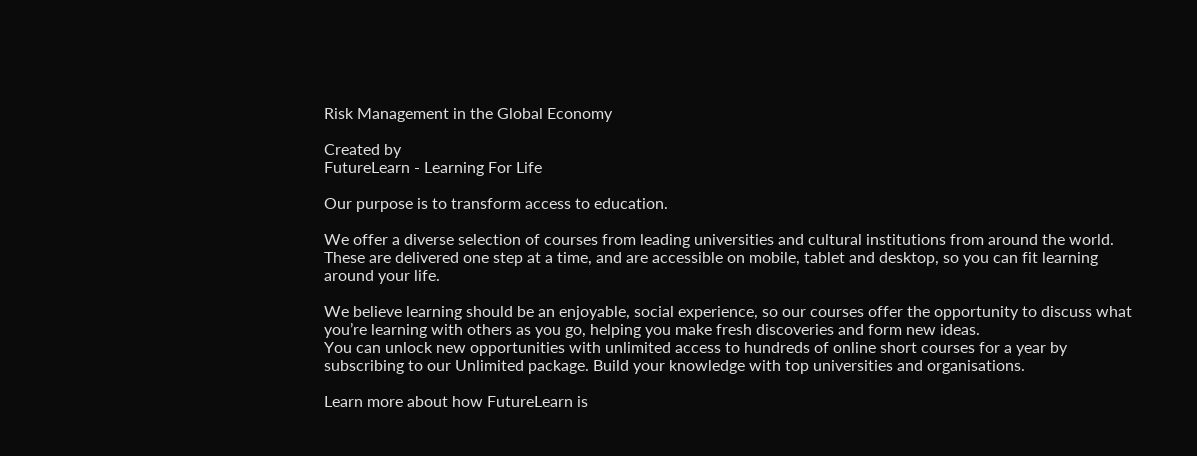Risk Management in the Global Economy

Created by
FutureLearn - Learning For Life

Our purpose is to transform access to education.

We offer a diverse selection of courses from leading universities and cultural institutions from around the world. These are delivered one step at a time, and are accessible on mobile, tablet and desktop, so you can fit learning around your life.

We believe learning should be an enjoyable, social experience, so our courses offer the opportunity to discuss what you’re learning with others as you go, helping you make fresh discoveries and form new ideas.
You can unlock new opportunities with unlimited access to hundreds of online short courses for a year by subscribing to our Unlimited package. Build your knowledge with top universities and organisations.

Learn more about how FutureLearn is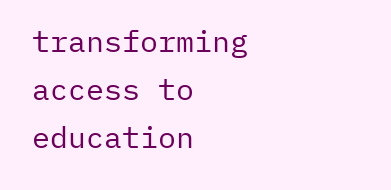transforming access to education